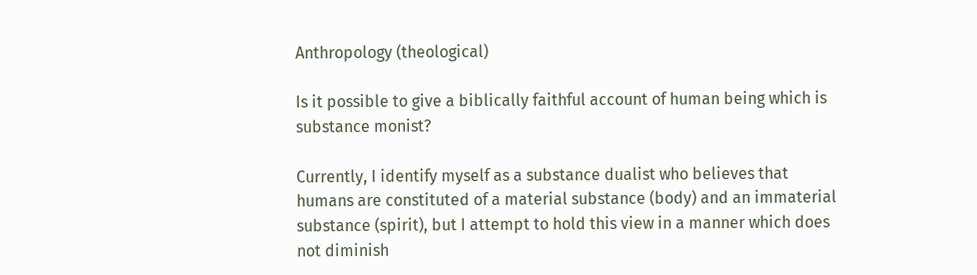Anthropology (theological)

Is it possible to give a biblically faithful account of human being which is substance monist?

Currently, I identify myself as a substance dualist who believes that humans are constituted of a material substance (body) and an immaterial substance (spirit), but I attempt to hold this view in a manner which does not diminish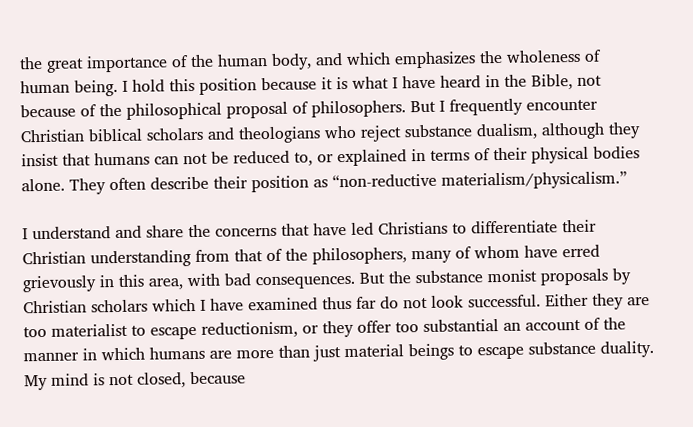the great importance of the human body, and which emphasizes the wholeness of human being. I hold this position because it is what I have heard in the Bible, not because of the philosophical proposal of philosophers. But I frequently encounter Christian biblical scholars and theologians who reject substance dualism, although they insist that humans can not be reduced to, or explained in terms of their physical bodies alone. They often describe their position as “non-reductive materialism/physicalism.”

I understand and share the concerns that have led Christians to differentiate their Christian understanding from that of the philosophers, many of whom have erred grievously in this area, with bad consequences. But the substance monist proposals by  Christian scholars which I have examined thus far do not look successful. Either they are too materialist to escape reductionism, or they offer too substantial an account of the manner in which humans are more than just material beings to escape substance duality. My mind is not closed, because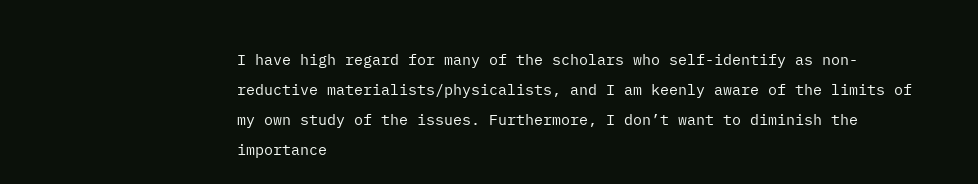I have high regard for many of the scholars who self-identify as non-reductive materialists/physicalists, and I am keenly aware of the limits of my own study of the issues. Furthermore, I don’t want to diminish the importance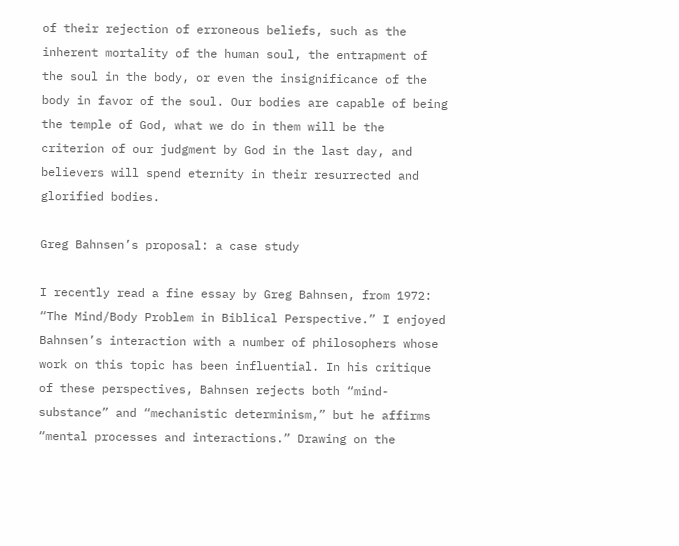of their rejection of erroneous beliefs, such as the inherent mortality of the human soul, the entrapment of the soul in the body, or even the insignificance of the body in favor of the soul. Our bodies are capable of being the temple of God, what we do in them will be the criterion of our judgment by God in the last day, and believers will spend eternity in their resurrected and glorified bodies.

Greg Bahnsen’s proposal: a case study

I recently read a fine essay by Greg Bahnsen, from 1972: “The Mind/Body Problem in Biblical Perspective.” I enjoyed Bahnsen’s interaction with a number of philosophers whose work on this topic has been influential. In his critique of these perspectives, Bahnsen rejects both “mind-substance” and “mechanistic determinism,” but he affirms “mental processes and interactions.” Drawing on the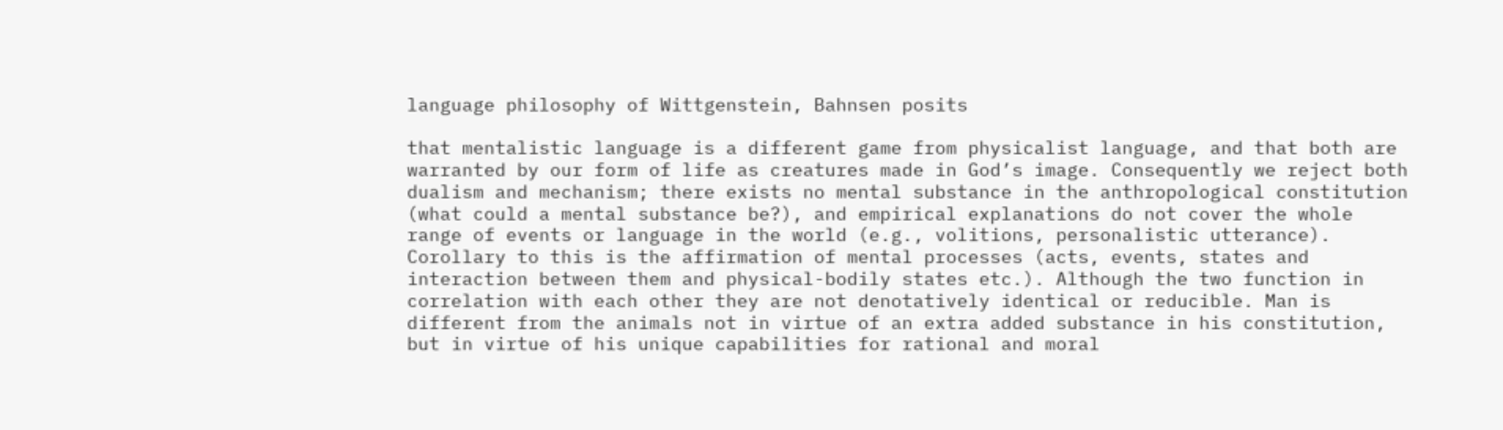language philosophy of Wittgenstein, Bahnsen posits

that mentalistic language is a different game from physicalist language, and that both are warranted by our form of life as creatures made in God’s image. Consequently we reject both dualism and mechanism; there exists no mental substance in the anthropological constitution (what could a mental substance be?), and empirical explanations do not cover the whole range of events or language in the world (e.g., volitions, personalistic utterance). Corollary to this is the affirmation of mental processes (acts, events, states and interaction between them and physical-bodily states etc.). Although the two function in correlation with each other they are not denotatively identical or reducible. Man is different from the animals not in virtue of an extra added substance in his constitution, but in virtue of his unique capabilities for rational and moral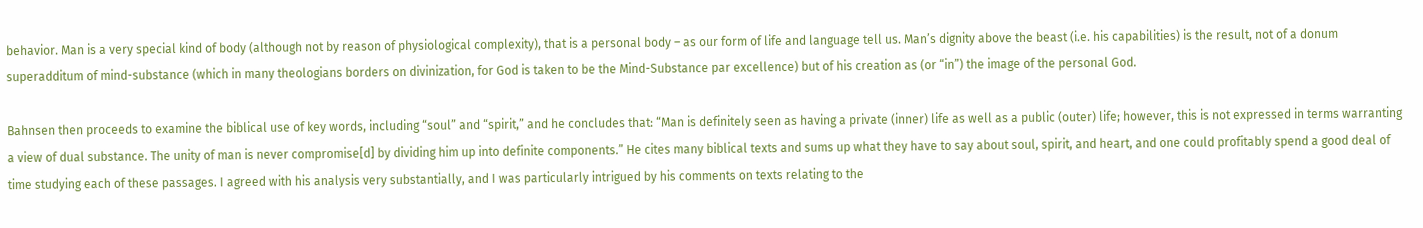behavior. Man is a very special kind of body (although not by reason of physiological complexity), that is a personal body – as our form of life and language tell us. Man’s dignity above the beast (i.e. his capabilities) is the result, not of a donum superadditum of mind-substance (which in many theologians borders on divinization, for God is taken to be the Mind-Substance par excellence) but of his creation as (or “in”) the image of the personal God.

Bahnsen then proceeds to examine the biblical use of key words, including “soul” and “spirit,” and he concludes that: “Man is definitely seen as having a private (inner) life as well as a public (outer) life; however, this is not expressed in terms warranting a view of dual substance. The unity of man is never compromise[d] by dividing him up into definite components.” He cites many biblical texts and sums up what they have to say about soul, spirit, and heart, and one could profitably spend a good deal of time studying each of these passages. I agreed with his analysis very substantially, and I was particularly intrigued by his comments on texts relating to the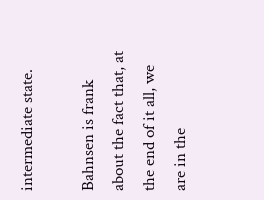intermediate state.

Bahnsen is frank about the fact that, at the end of it all, we are in the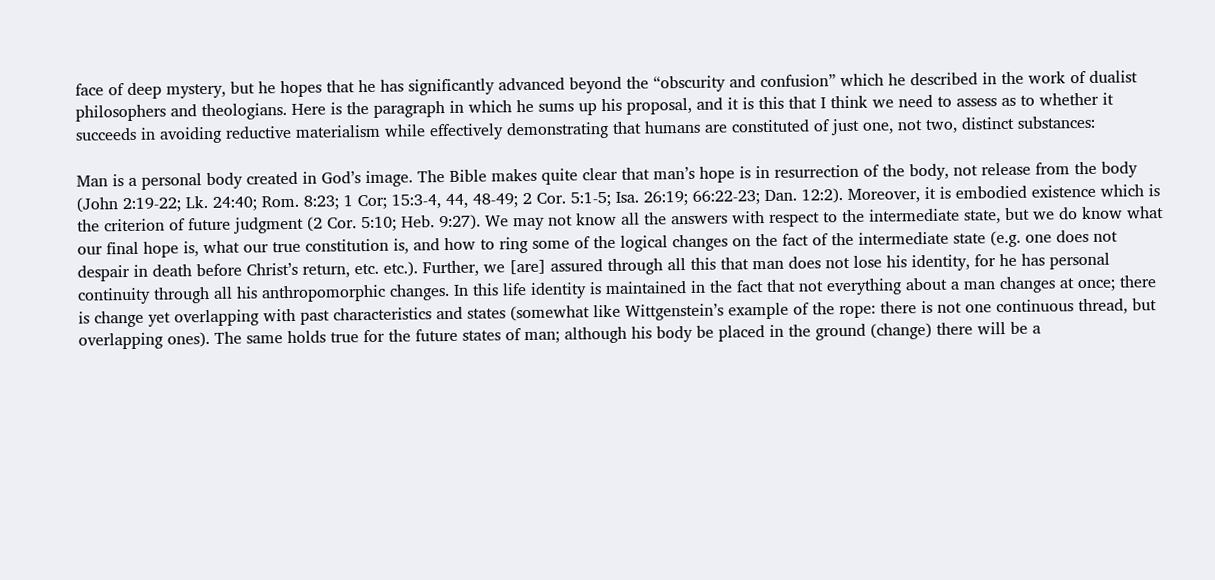face of deep mystery, but he hopes that he has significantly advanced beyond the “obscurity and confusion” which he described in the work of dualist philosophers and theologians. Here is the paragraph in which he sums up his proposal, and it is this that I think we need to assess as to whether it succeeds in avoiding reductive materialism while effectively demonstrating that humans are constituted of just one, not two, distinct substances:

Man is a personal body created in God’s image. The Bible makes quite clear that man’s hope is in resurrection of the body, not release from the body (John 2:19-22; Lk. 24:40; Rom. 8:23; 1 Cor; 15:3-4, 44, 48-49; 2 Cor. 5:1-5; Isa. 26:19; 66:22-23; Dan. 12:2). Moreover, it is embodied existence which is the criterion of future judgment (2 Cor. 5:10; Heb. 9:27). We may not know all the answers with respect to the intermediate state, but we do know what our final hope is, what our true constitution is, and how to ring some of the logical changes on the fact of the intermediate state (e.g. one does not despair in death before Christ’s return, etc. etc.). Further, we [are] assured through all this that man does not lose his identity, for he has personal continuity through all his anthropomorphic changes. In this life identity is maintained in the fact that not everything about a man changes at once; there is change yet overlapping with past characteristics and states (somewhat like Wittgenstein’s example of the rope: there is not one continuous thread, but overlapping ones). The same holds true for the future states of man; although his body be placed in the ground (change) there will be a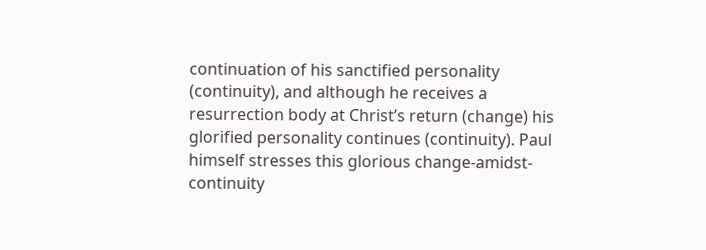continuation of his sanctified personality (continuity), and although he receives a resurrection body at Christ’s return (change) his glorified personality continues (continuity). Paul himself stresses this glorious change-amidst-continuity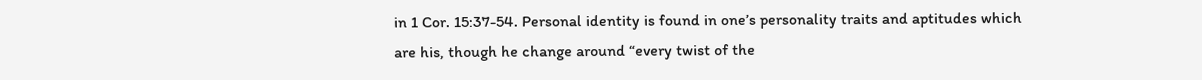in 1 Cor. 15:37-54. Personal identity is found in one’s personality traits and aptitudes which are his, though he change around “every twist of the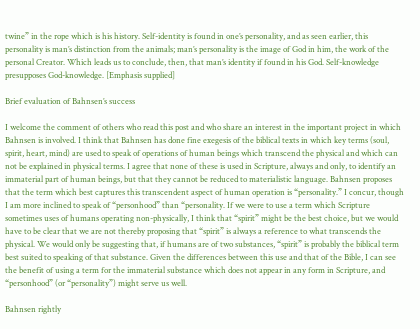twine” in the rope which is his history. Self-identity is found in one’s personality, and as seen earlier, this personality is man’s distinction from the animals; man’s personality is the image of God in him, the work of the personal Creator. Which leads us to conclude, then, that man’s identity if found in his God. Self-knowledge presupposes God-knowledge. [Emphasis supplied]

Brief evaluation of Bahnsen’s success

I welcome the comment of others who read this post and who share an interest in the important project in which Bahnsen is involved. I think that Bahnsen has done fine exegesis of the biblical texts in which key terms (soul, spirit, heart, mind) are used to speak of operations of human beings which transcend the physical and which can not be explained in physical terms. I agree that none of these is used in Scripture, always and only, to identify an immaterial part of human beings, but that they cannot be reduced to materialistic language. Bahnsen proposes that the term which best captures this transcendent aspect of human operation is “personality.” I concur, though I am more inclined to speak of “personhood” than “personality. If we were to use a term which Scripture sometimes uses of humans operating non-physically, I think that “spirit” might be the best choice, but we would have to be clear that we are not thereby proposing that “spirit” is always a reference to what transcends the physical. We would only be suggesting that, if humans are of two substances, “spirit” is probably the biblical term best suited to speaking of that substance. Given the differences between this use and that of the Bible, I can see the benefit of using a term for the immaterial substance which does not appear in any form in Scripture, and “personhood” (or “personality”) might serve us well.

Bahnsen rightly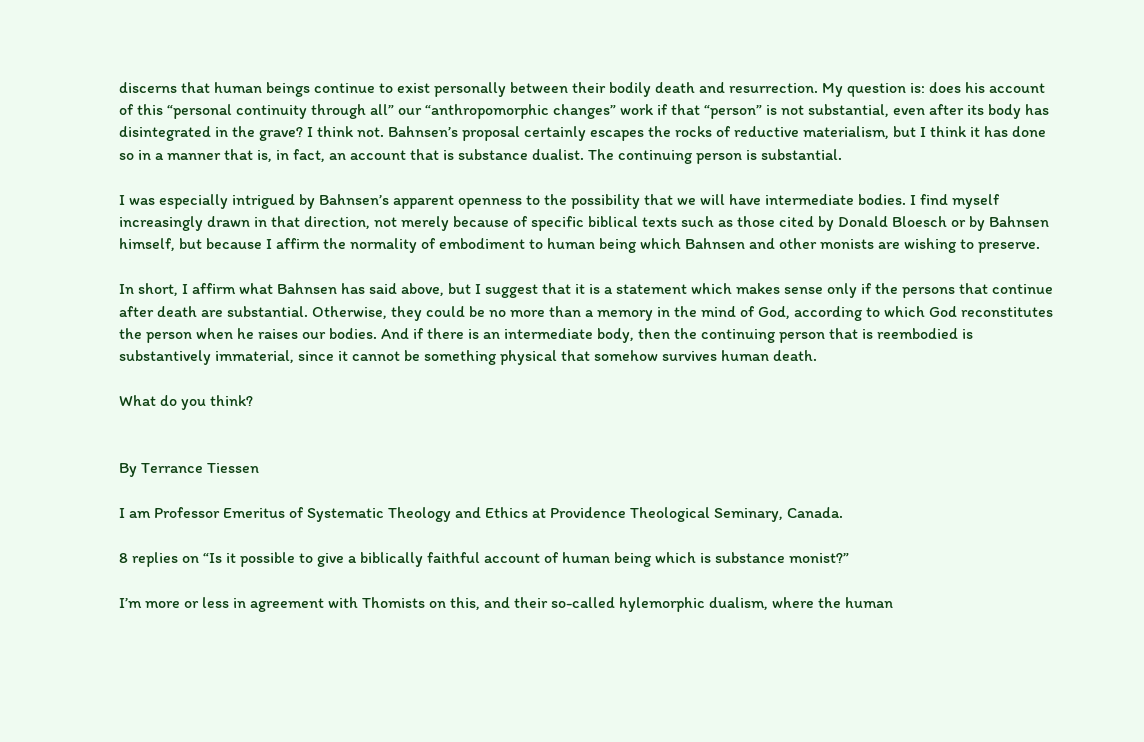discerns that human beings continue to exist personally between their bodily death and resurrection. My question is: does his account of this “personal continuity through all” our “anthropomorphic changes” work if that “person” is not substantial, even after its body has disintegrated in the grave? I think not. Bahnsen’s proposal certainly escapes the rocks of reductive materialism, but I think it has done so in a manner that is, in fact, an account that is substance dualist. The continuing person is substantial.

I was especially intrigued by Bahnsen’s apparent openness to the possibility that we will have intermediate bodies. I find myself increasingly drawn in that direction, not merely because of specific biblical texts such as those cited by Donald Bloesch or by Bahnsen himself, but because I affirm the normality of embodiment to human being which Bahnsen and other monists are wishing to preserve.

In short, I affirm what Bahnsen has said above, but I suggest that it is a statement which makes sense only if the persons that continue after death are substantial. Otherwise, they could be no more than a memory in the mind of God, according to which God reconstitutes the person when he raises our bodies. And if there is an intermediate body, then the continuing person that is reembodied is substantively immaterial, since it cannot be something physical that somehow survives human death.

What do you think?


By Terrance Tiessen

I am Professor Emeritus of Systematic Theology and Ethics at Providence Theological Seminary, Canada.

8 replies on “Is it possible to give a biblically faithful account of human being which is substance monist?”

I’m more or less in agreement with Thomists on this, and their so-called hylemorphic dualism, where the human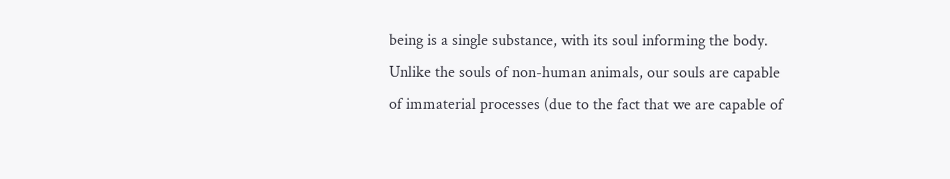being is a single substance, with its soul informing the body. Unlike the souls of non-human animals, our souls are capable of immaterial processes (due to the fact that we are capable of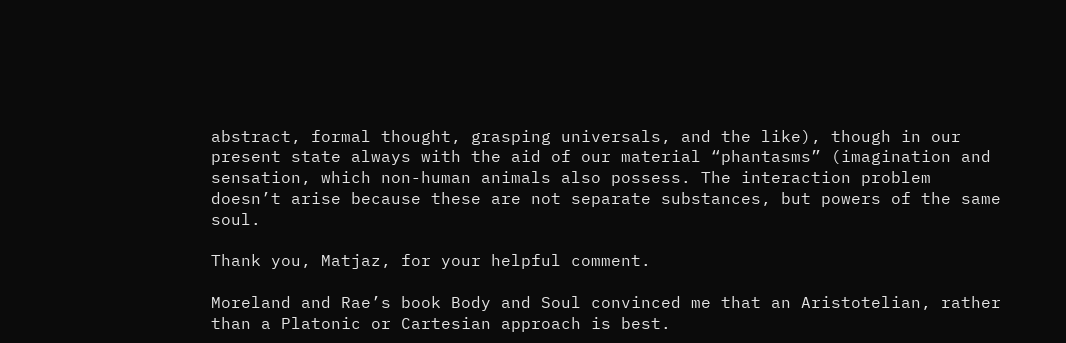abstract, formal thought, grasping universals, and the like), though in our present state always with the aid of our material “phantasms” (imagination and sensation, which non-human animals also possess. The interaction problem doesn’t arise because these are not separate substances, but powers of the same soul.

Thank you, Matjaz, for your helpful comment.

Moreland and Rae’s book Body and Soul convinced me that an Aristotelian, rather than a Platonic or Cartesian approach is best.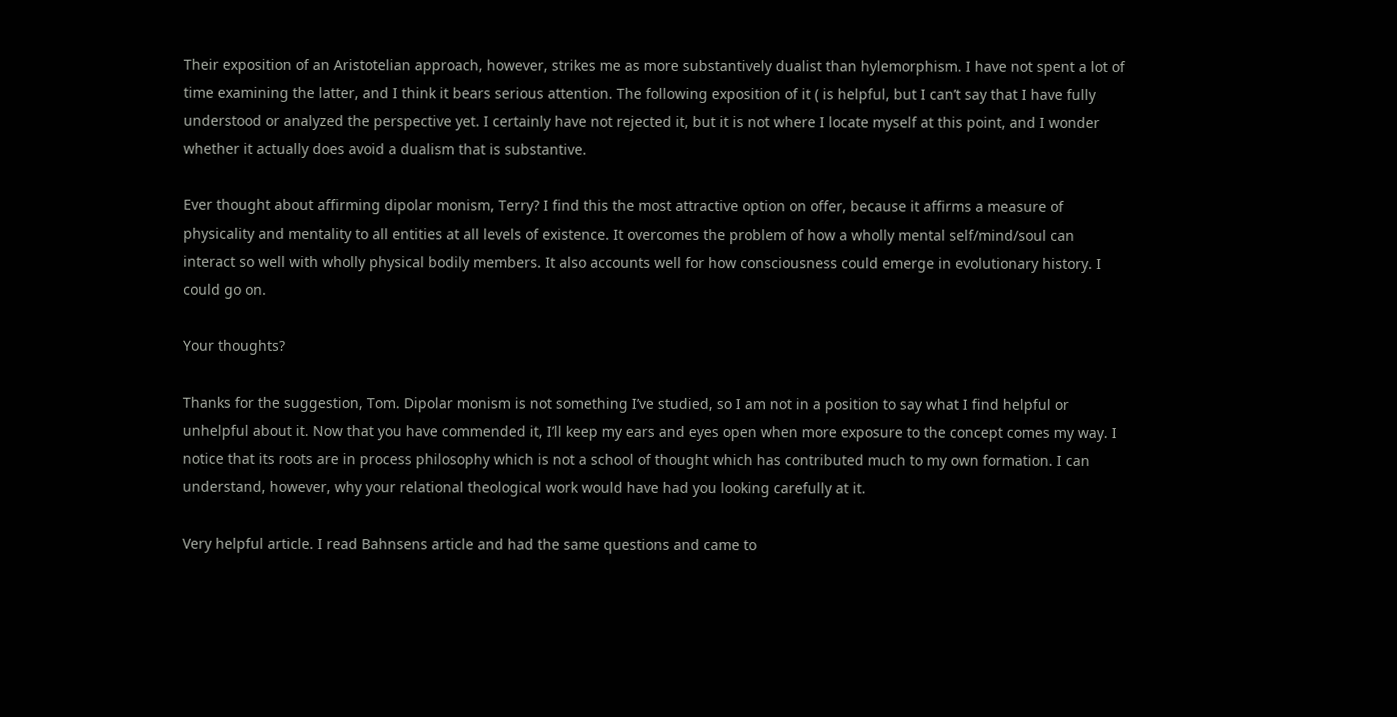Their exposition of an Aristotelian approach, however, strikes me as more substantively dualist than hylemorphism. I have not spent a lot of time examining the latter, and I think it bears serious attention. The following exposition of it ( is helpful, but I can’t say that I have fully understood or analyzed the perspective yet. I certainly have not rejected it, but it is not where I locate myself at this point, and I wonder whether it actually does avoid a dualism that is substantive.

Ever thought about affirming dipolar monism, Terry? I find this the most attractive option on offer, because it affirms a measure of physicality and mentality to all entities at all levels of existence. It overcomes the problem of how a wholly mental self/mind/soul can interact so well with wholly physical bodily members. It also accounts well for how consciousness could emerge in evolutionary history. I could go on.

Your thoughts?

Thanks for the suggestion, Tom. Dipolar monism is not something I’ve studied, so I am not in a position to say what I find helpful or unhelpful about it. Now that you have commended it, I’ll keep my ears and eyes open when more exposure to the concept comes my way. I notice that its roots are in process philosophy which is not a school of thought which has contributed much to my own formation. I can understand, however, why your relational theological work would have had you looking carefully at it.

Very helpful article. I read Bahnsens article and had the same questions and came to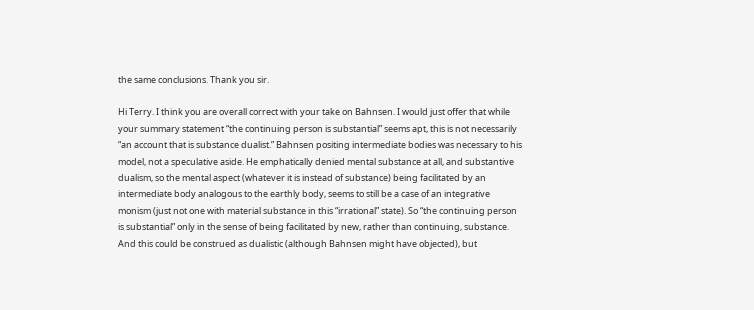the same conclusions. Thank you sir.

Hi Terry. I think you are overall correct with your take on Bahnsen. I would just offer that while your summary statement “the continuing person is substantial” seems apt, this is not necessarily “an account that is substance dualist.” Bahnsen positing intermediate bodies was necessary to his model, not a speculative aside. He emphatically denied mental substance at all, and substantive dualism, so the mental aspect (whatever it is instead of substance) being facilitated by an intermediate body analogous to the earthly body, seems to still be a case of an integrative monism (just not one with material substance in this “irrational” state). So “the continuing person is substantial” only in the sense of being facilitated by new, rather than continuing, substance. And this could be construed as dualistic (although Bahnsen might have objected), but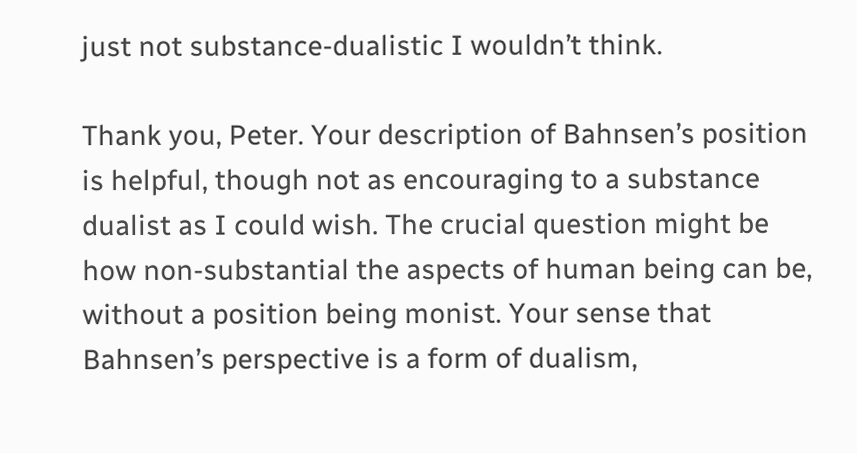just not substance-dualistic I wouldn’t think.

Thank you, Peter. Your description of Bahnsen’s position is helpful, though not as encouraging to a substance dualist as I could wish. The crucial question might be how non-substantial the aspects of human being can be, without a position being monist. Your sense that Bahnsen’s perspective is a form of dualism,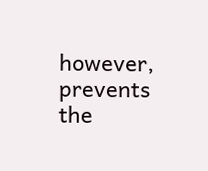however, prevents the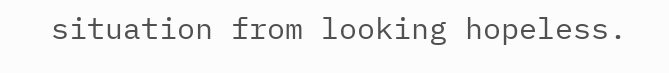situation from looking hopeless.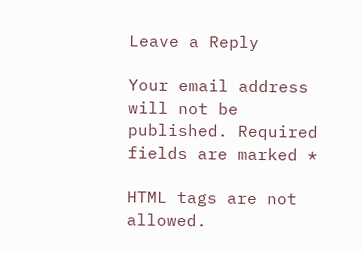Leave a Reply

Your email address will not be published. Required fields are marked *

HTML tags are not allowed.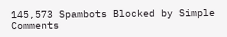145,573 Spambots Blocked by Simple Comments